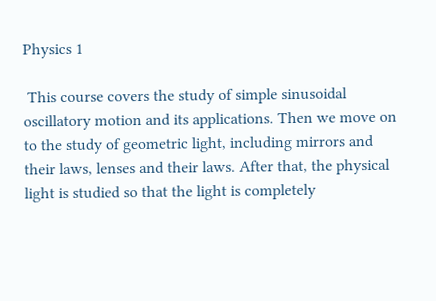Physics 1

 This course covers the study of simple sinusoidal oscillatory motion and its applications. Then we move on to the study of geometric light, including mirrors and their laws, lenses and their laws. After that, the physical light is studied so that the light is completely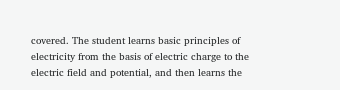covered. The student learns basic principles of electricity from the basis of electric charge to the electric field and potential, and then learns the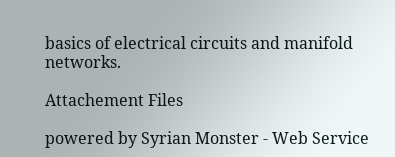basics of electrical circuits and manifold networks.

Attachement Files

powered by Syrian Monster - Web Service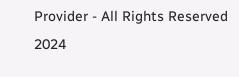Provider - All Rights Reserved 2024